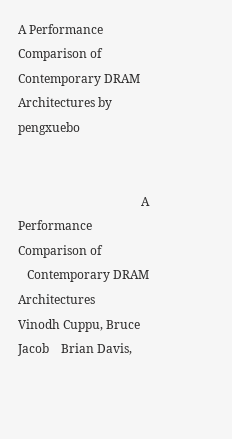A Performance Comparison of Contemporary DRAM Architectures by pengxuebo


                                         A Performance Comparison of
   Contemporary DRAM Architectures
Vinodh Cuppu, Bruce Jacob    Brian Davis,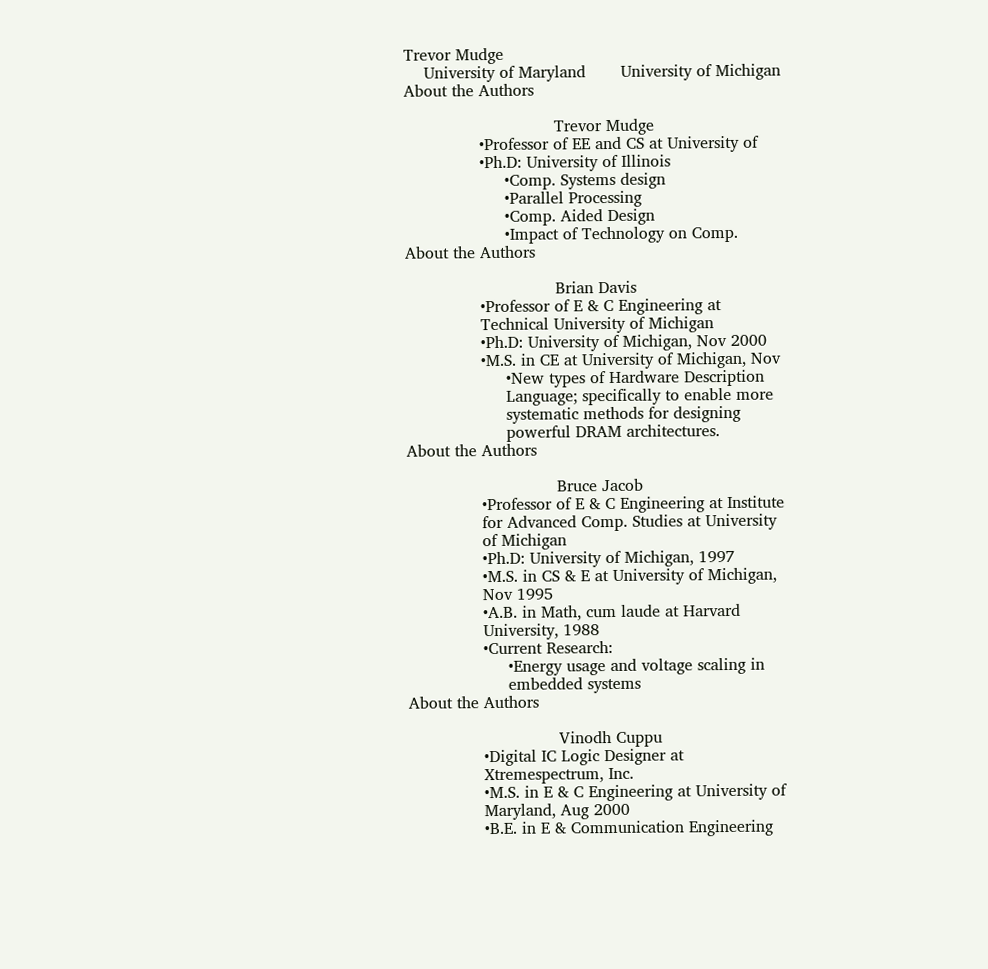Trevor Mudge
    University of Maryland       University of Michigan
About the Authors

                              Trevor Mudge
               •Professor of EE and CS at University of
               •Ph.D: University of Illinois
                    •Comp. Systems design
                    •Parallel Processing
                    •Comp. Aided Design
                    •Impact of Technology on Comp.
About the Authors

                              Brian Davis
               •Professor of E & C Engineering at
               Technical University of Michigan
               •Ph.D: University of Michigan, Nov 2000
               •M.S. in CE at University of Michigan, Nov
                    •New types of Hardware Description
                    Language; specifically to enable more
                    systematic methods for designing
                    powerful DRAM architectures.
About the Authors

                              Bruce Jacob
               •Professor of E & C Engineering at Institute
               for Advanced Comp. Studies at University
               of Michigan
               •Ph.D: University of Michigan, 1997
               •M.S. in CS & E at University of Michigan,
               Nov 1995
               •A.B. in Math, cum laude at Harvard
               University, 1988
               •Current Research:
                    •Energy usage and voltage scaling in
                    embedded systems
About the Authors

                              Vinodh Cuppu
               •Digital IC Logic Designer at
               Xtremespectrum, Inc.
               •M.S. in E & C Engineering at University of
               Maryland, Aug 2000
               •B.E. in E & Communication Engineering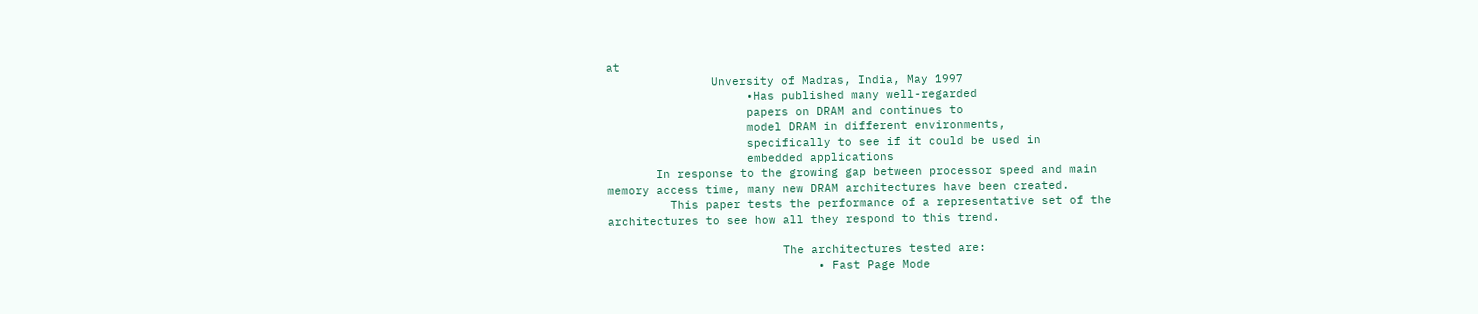at
               Unversity of Madras, India, May 1997
                    •Has published many well-regarded
                    papers on DRAM and continues to
                    model DRAM in different environments,
                    specifically to see if it could be used in
                    embedded applications
       In response to the growing gap between processor speed and main
memory access time, many new DRAM architectures have been created.
         This paper tests the performance of a representative set of the
architectures to see how all they respond to this trend.

                         The architectures tested are:
                              • Fast Page Mode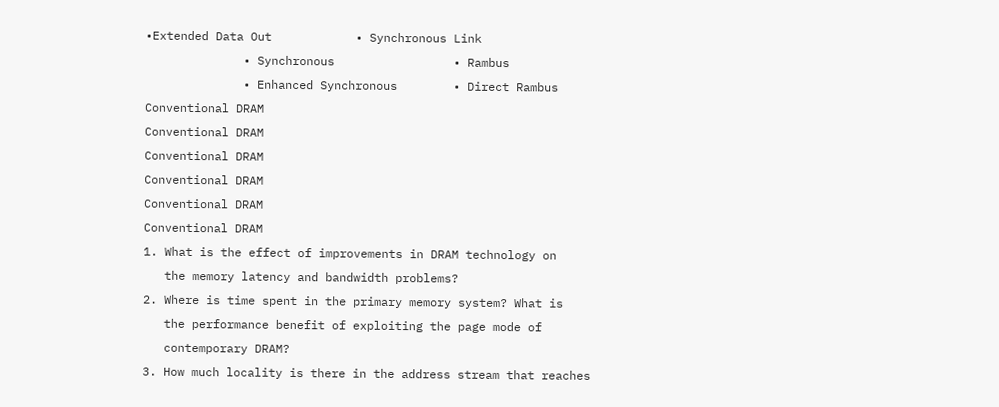•Extended Data Out            • Synchronous Link
              • Synchronous                 • Rambus
              • Enhanced Synchronous        • Direct Rambus
Conventional DRAM
Conventional DRAM
Conventional DRAM
Conventional DRAM
Conventional DRAM
Conventional DRAM
1. What is the effect of improvements in DRAM technology on
   the memory latency and bandwidth problems?
2. Where is time spent in the primary memory system? What is
   the performance benefit of exploiting the page mode of
   contemporary DRAM?
3. How much locality is there in the address stream that reaches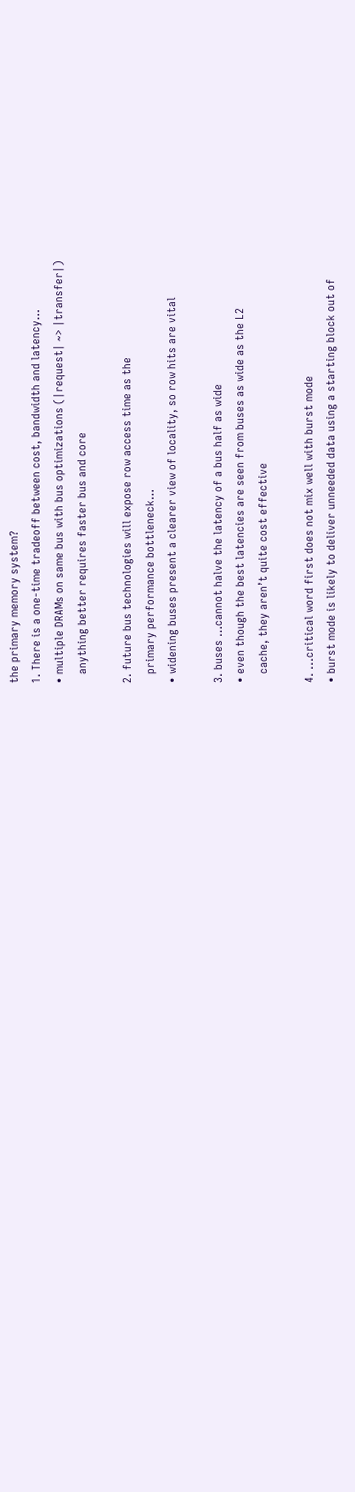the primary memory system?
1. There is a one-time tradeoff between cost, bandwidth and latency…
• multiple DRAMs on same bus with bus optimizations (|request| ~> |transfer|)
   anything better requires faster bus and core

2. future bus technologies will expose row access time as the
   primary performance bottleneck…
• widening buses present a clearer view of locality, so row hits are vital

3. buses …cannot halve the latency of a bus half as wide
• even though the best latencies are seen from buses as wide as the L2
   cache, they aren’t quite cost effective

4. ...critical word first does not mix well with burst mode
• burst mode is likely to deliver unneeded data using a starting block out of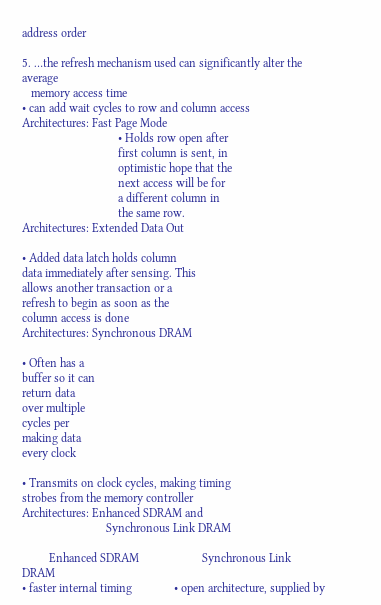address order

5. …the refresh mechanism used can significantly alter the average
   memory access time
• can add wait cycles to row and column access
Architectures: Fast Page Mode
                                • Holds row open after
                                first column is sent, in
                                optimistic hope that the
                                next access will be for
                                a different column in
                                the same row.
Architectures: Extended Data Out

• Added data latch holds column
data immediately after sensing. This
allows another transaction or a
refresh to begin as soon as the
column access is done
Architectures: Synchronous DRAM

• Often has a
buffer so it can
return data
over multiple
cycles per
making data
every clock

• Transmits on clock cycles, making timing
strobes from the memory controller
Architectures: Enhanced SDRAM and
                            Synchronous Link DRAM

         Enhanced SDRAM                     Synchronous Link DRAM
• faster internal timing              • open architecture, supplied by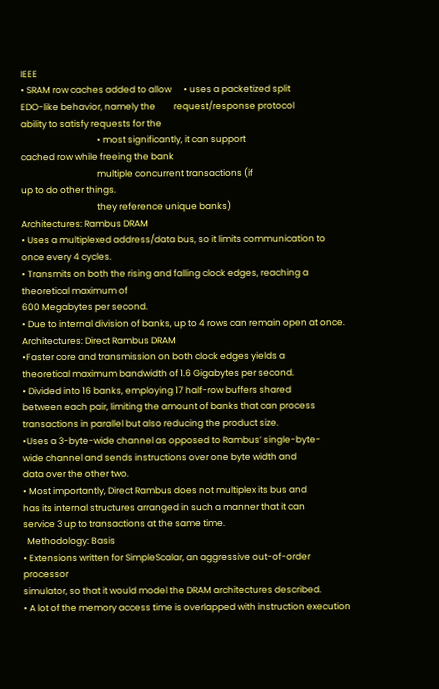IEEE
• SRAM row caches added to allow      • uses a packetized split
EDO-like behavior, namely the         request/response protocol
ability to satisfy requests for the
                                      • most significantly, it can support
cached row while freeing the bank
                                      multiple concurrent transactions (if
up to do other things.
                                      they reference unique banks)
Architectures: Rambus DRAM
• Uses a multiplexed address/data bus, so it limits communication to once every 4 cycles.
• Transmits on both the rising and falling clock edges, reaching a theoretical maximum of
600 Megabytes per second.
• Due to internal division of banks, up to 4 rows can remain open at once.
Architectures: Direct Rambus DRAM
•Faster core and transmission on both clock edges yields a
theoretical maximum bandwidth of 1.6 Gigabytes per second.
• Divided into 16 banks, employing 17 half-row buffers shared
between each pair, limiting the amount of banks that can process
transactions in parallel but also reducing the product size.
•Uses a 3-byte-wide channel as opposed to Rambus’ single-byte-
wide channel and sends instructions over one byte width and
data over the other two.
• Most importantly, Direct Rambus does not multiplex its bus and
has its internal structures arranged in such a manner that it can
service 3 up to transactions at the same time.
  Methodology: Basis
• Extensions written for SimpleScalar, an aggressive out-of-order processor
simulator, so that it would model the DRAM architectures described.
• A lot of the memory access time is overlapped with instruction execution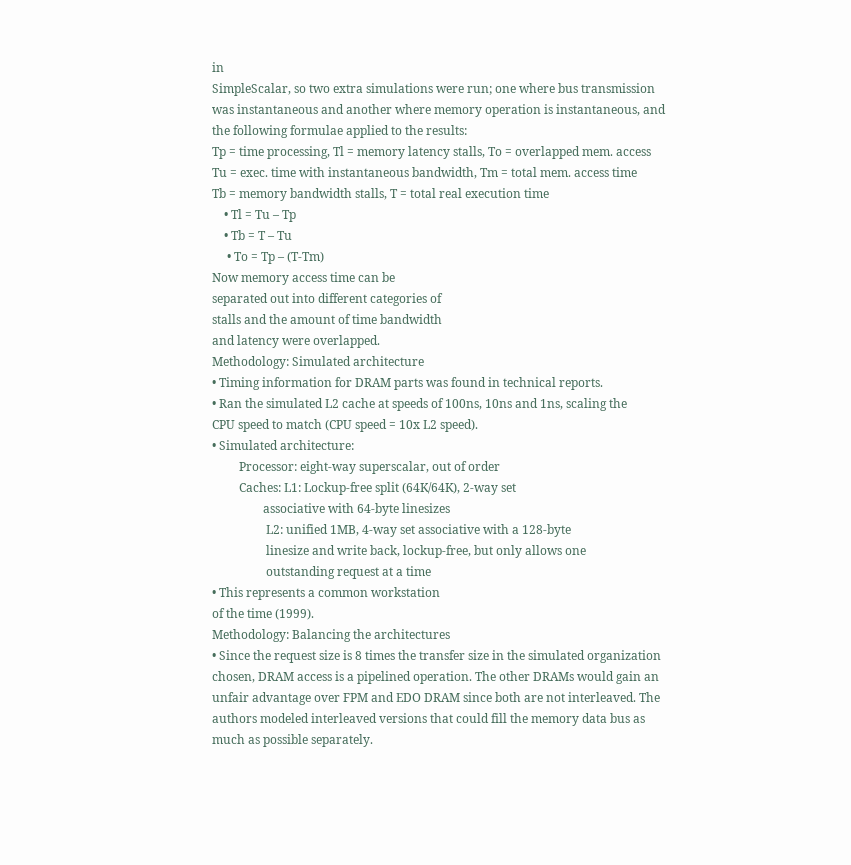in
SimpleScalar, so two extra simulations were run; one where bus transmission
was instantaneous and another where memory operation is instantaneous, and
the following formulae applied to the results:
Tp = time processing, Tl = memory latency stalls, To = overlapped mem. access
Tu = exec. time with instantaneous bandwidth, Tm = total mem. access time
Tb = memory bandwidth stalls, T = total real execution time
    • Tl = Tu – Tp
    • Tb = T – Tu
     • To = Tp – (T-Tm)
Now memory access time can be
separated out into different categories of
stalls and the amount of time bandwidth
and latency were overlapped.
Methodology: Simulated architecture
• Timing information for DRAM parts was found in technical reports.
• Ran the simulated L2 cache at speeds of 100ns, 10ns and 1ns, scaling the
CPU speed to match (CPU speed = 10x L2 speed).
• Simulated architecture:
         Processor: eight-way superscalar, out of order
         Caches: L1: Lockup-free split (64K/64K), 2-way set
                 associative with 64-byte linesizes
                  L2: unified 1MB, 4-way set associative with a 128-byte
                  linesize and write back, lockup-free, but only allows one
                  outstanding request at a time
• This represents a common workstation
of the time (1999).
Methodology: Balancing the architectures
• Since the request size is 8 times the transfer size in the simulated organization
chosen, DRAM access is a pipelined operation. The other DRAMs would gain an
unfair advantage over FPM and EDO DRAM since both are not interleaved. The
authors modeled interleaved versions that could fill the memory data bus as
much as possible separately.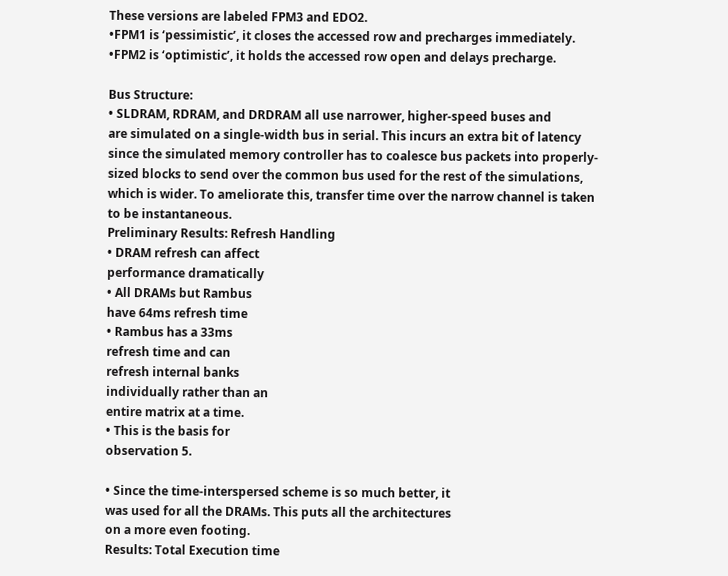These versions are labeled FPM3 and EDO2.
•FPM1 is ‘pessimistic’, it closes the accessed row and precharges immediately.
•FPM2 is ‘optimistic’, it holds the accessed row open and delays precharge.

Bus Structure:
• SLDRAM, RDRAM, and DRDRAM all use narrower, higher-speed buses and
are simulated on a single-width bus in serial. This incurs an extra bit of latency
since the simulated memory controller has to coalesce bus packets into properly-
sized blocks to send over the common bus used for the rest of the simulations,
which is wider. To ameliorate this, transfer time over the narrow channel is taken
to be instantaneous.
Preliminary Results: Refresh Handling
• DRAM refresh can affect
performance dramatically
• All DRAMs but Rambus
have 64ms refresh time
• Rambus has a 33ms
refresh time and can
refresh internal banks
individually rather than an
entire matrix at a time.
• This is the basis for
observation 5.

• Since the time-interspersed scheme is so much better, it
was used for all the DRAMs. This puts all the architectures
on a more even footing.
Results: Total Execution time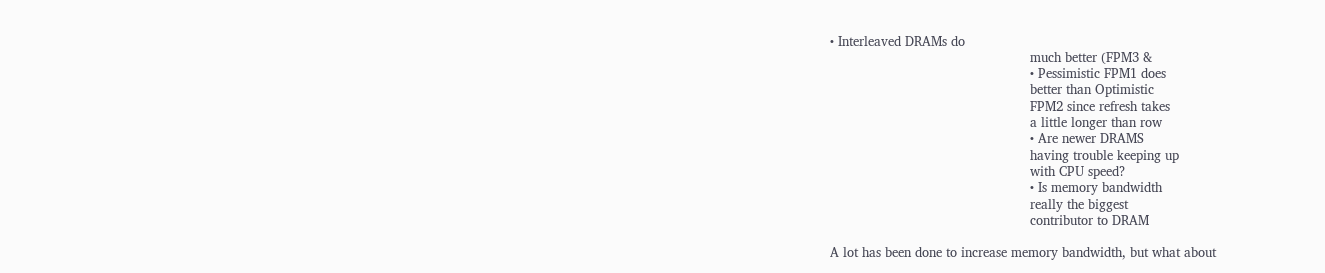• Interleaved DRAMs do
                                                  much better (FPM3 &
                                                  • Pessimistic FPM1 does
                                                  better than Optimistic
                                                  FPM2 since refresh takes
                                                  a little longer than row
                                                  • Are newer DRAMS
                                                  having trouble keeping up
                                                  with CPU speed?
                                                  • Is memory bandwidth
                                                  really the biggest
                                                  contributor to DRAM

A lot has been done to increase memory bandwidth, but what about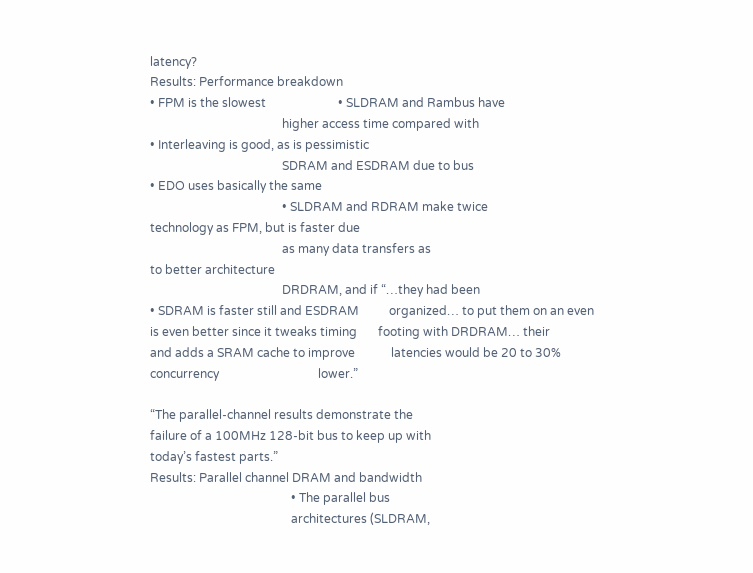latency?
Results: Performance breakdown
• FPM is the slowest                        • SLDRAM and Rambus have
                                            higher access time compared with
• Interleaving is good, as is pessimistic
                                            SDRAM and ESDRAM due to bus
• EDO uses basically the same
                                            • SLDRAM and RDRAM make twice
technology as FPM, but is faster due
                                            as many data transfers as
to better architecture
                                            DRDRAM, and if “…they had been
• SDRAM is faster still and ESDRAM          organized… to put them on an even
is even better since it tweaks timing       footing with DRDRAM… their
and adds a SRAM cache to improve            latencies would be 20 to 30%
concurrency                                 lower.”

“The parallel-channel results demonstrate the
failure of a 100MHz 128-bit bus to keep up with
today’s fastest parts.”
Results: Parallel channel DRAM and bandwidth
                                               • The parallel bus
                                               architectures (SLDRAM,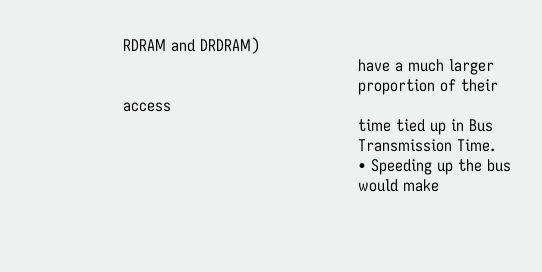RDRAM and DRDRAM)
                                               have a much larger
                                               proportion of their access
                                               time tied up in Bus
                                               Transmission Time.
                                               • Speeding up the bus
                                               would make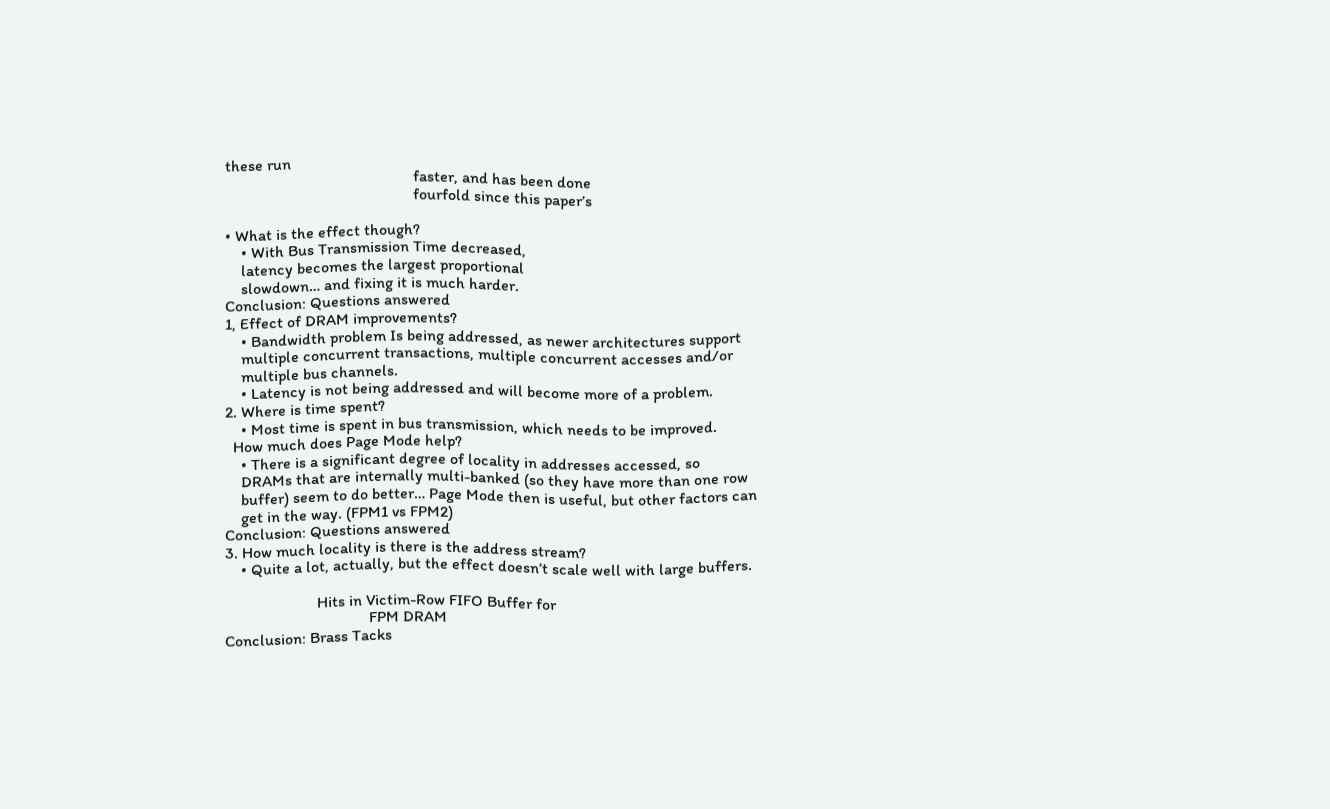these run
                                               faster, and has been done
                                               fourfold since this paper’s

• What is the effect though?
    • With Bus Transmission Time decreased,
    latency becomes the largest proportional
    slowdown… and fixing it is much harder.
Conclusion: Questions answered
1, Effect of DRAM improvements?
    • Bandwidth problem Is being addressed, as newer architectures support
    multiple concurrent transactions, multiple concurrent accesses and/or
    multiple bus channels.
    • Latency is not being addressed and will become more of a problem.
2. Where is time spent?
    • Most time is spent in bus transmission, which needs to be improved.
  How much does Page Mode help?
    • There is a significant degree of locality in addresses accessed, so
    DRAMs that are internally multi-banked (so they have more than one row
    buffer) seem to do better… Page Mode then is useful, but other factors can
    get in the way. (FPM1 vs FPM2)
Conclusion: Questions answered
3. How much locality is there is the address stream?
    • Quite a lot, actually, but the effect doesn’t scale well with large buffers.

                       Hits in Victim-Row FIFO Buffer for
                                    FPM DRAM
Conclusion: Brass Tacks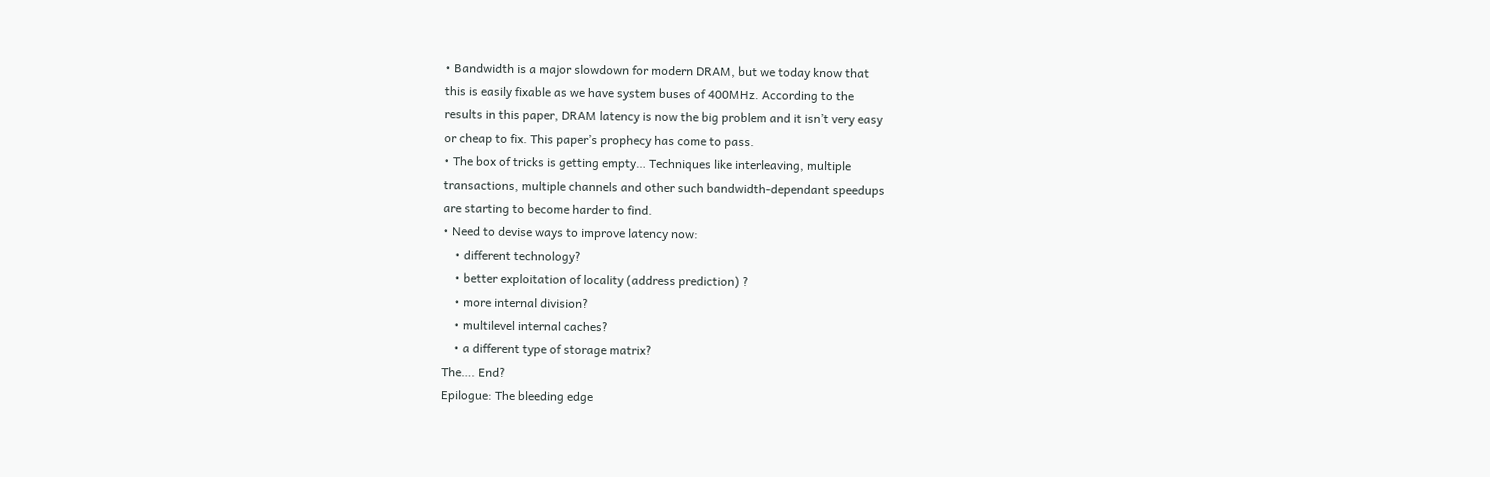• Bandwidth is a major slowdown for modern DRAM, but we today know that
this is easily fixable as we have system buses of 400MHz. According to the
results in this paper, DRAM latency is now the big problem and it isn’t very easy
or cheap to fix. This paper’s prophecy has come to pass.
• The box of tricks is getting empty… Techniques like interleaving, multiple
transactions, multiple channels and other such bandwidth-dependant speedups
are starting to become harder to find.
• Need to devise ways to improve latency now:
    • different technology?
    • better exploitation of locality (address prediction) ?
    • more internal division?
    • multilevel internal caches?
    • a different type of storage matrix?
The…. End?
Epilogue: The bleeding edge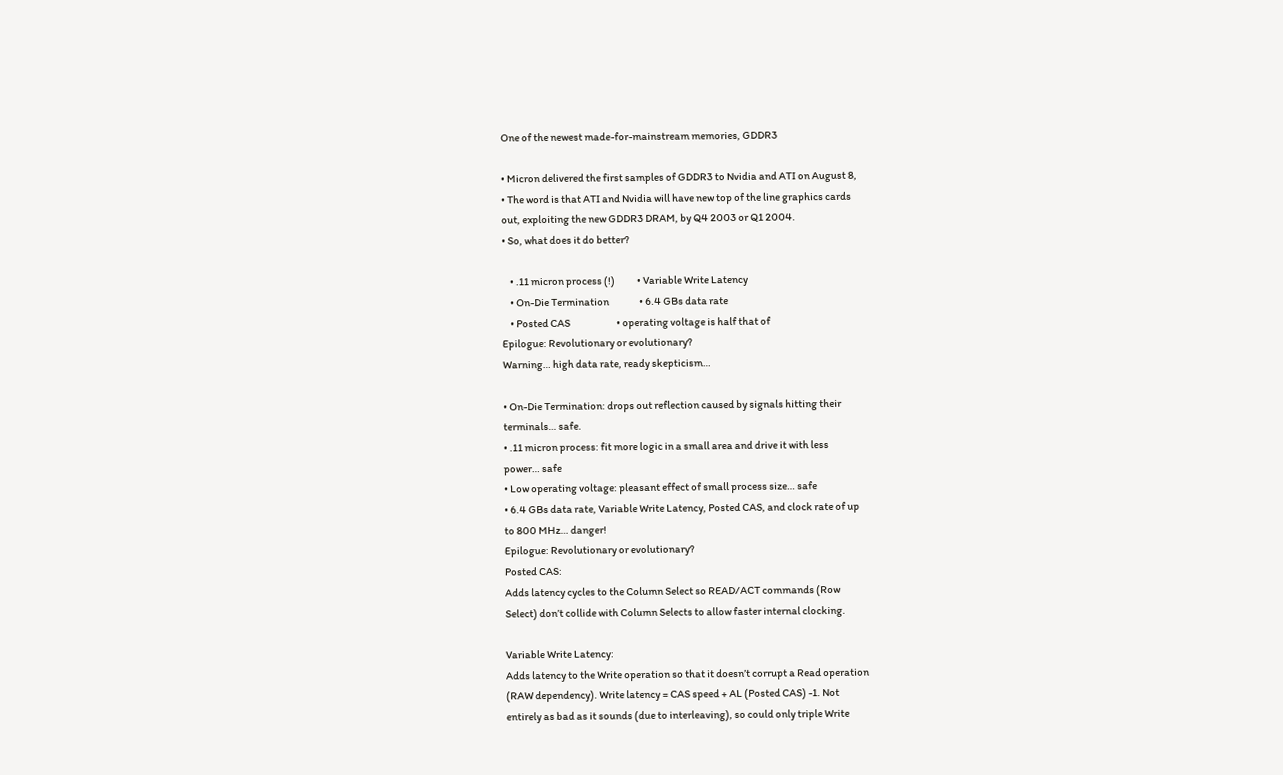One of the newest made-for-mainstream memories, GDDR3

• Micron delivered the first samples of GDDR3 to Nvidia and ATI on August 8,
• The word is that ATI and Nvidia will have new top of the line graphics cards
out, exploiting the new GDDR3 DRAM, by Q4 2003 or Q1 2004.
• So, what does it do better?

    • .11 micron process (!)           • Variable Write Latency
    • On-Die Termination               • 6.4 GBs data rate
    • Posted CAS                       • operating voltage is half that of
Epilogue: Revolutionary or evolutionary?
Warning… high data rate, ready skepticism…

• On-Die Termination: drops out reflection caused by signals hitting their
terminals… safe.
• .11 micron process: fit more logic in a small area and drive it with less
power… safe
• Low operating voltage: pleasant effect of small process size… safe
• 6.4 GBs data rate, Variable Write Latency, Posted CAS, and clock rate of up
to 800 MHz… danger!
Epilogue: Revolutionary or evolutionary?
Posted CAS:
Adds latency cycles to the Column Select so READ/ACT commands (Row
Select) don’t collide with Column Selects to allow faster internal clocking.

Variable Write Latency:
Adds latency to the Write operation so that it doesn’t corrupt a Read operation
(RAW dependency). Write latency = CAS speed + AL (Posted CAS) -1. Not
entirely as bad as it sounds (due to interleaving), so could only triple Write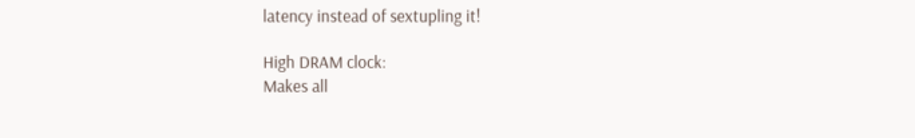latency instead of sextupling it!

High DRAM clock:
Makes all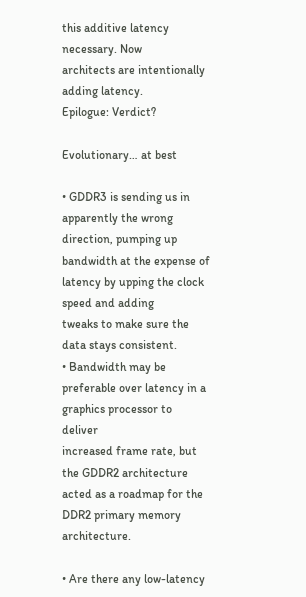this additive latency necessary. Now
architects are intentionally adding latency.
Epilogue: Verdict?

Evolutionary… at best

• GDDR3 is sending us in apparently the wrong direction, pumping up
bandwidth at the expense of latency by upping the clock speed and adding
tweaks to make sure the data stays consistent.
• Bandwidth may be preferable over latency in a graphics processor to deliver
increased frame rate, but the GDDR2 architecture acted as a roadmap for the
DDR2 primary memory architecture.

• Are there any low-latency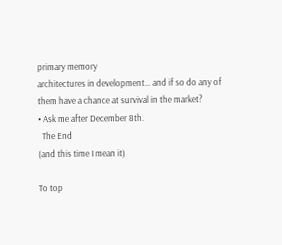primary memory
architectures in development… and if so do any of
them have a chance at survival in the market?
• Ask me after December 8th.
  The End
(and this time I mean it)

To top